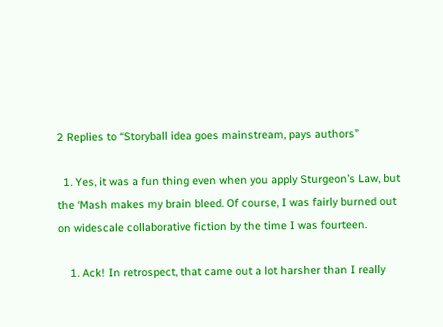2 Replies to “Storyball idea goes mainstream, pays authors”

  1. Yes, it was a fun thing even when you apply Sturgeon’s Law, but the ‘Mash makes my brain bleed. Of course, I was fairly burned out on widescale collaborative fiction by the time I was fourteen.

    1. Ack! In retrospect, that came out a lot harsher than I really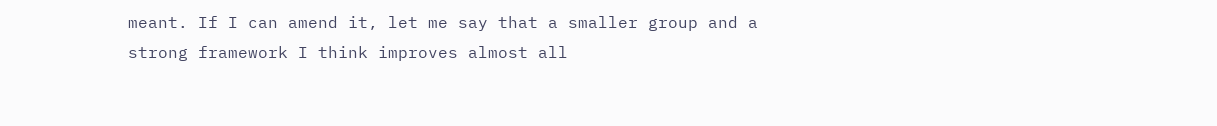meant. If I can amend it, let me say that a smaller group and a strong framework I think improves almost all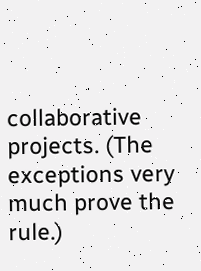collaborative projects. (The exceptions very much prove the rule.)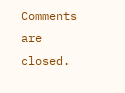Comments are closed.